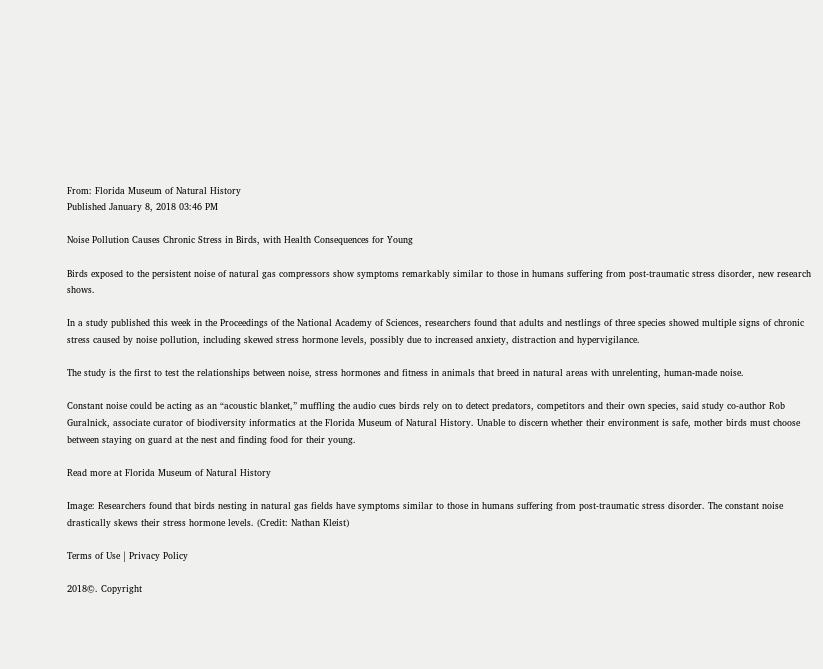From: Florida Museum of Natural History
Published January 8, 2018 03:46 PM

Noise Pollution Causes Chronic Stress in Birds, with Health Consequences for Young

Birds exposed to the persistent noise of natural gas compressors show symptoms remarkably similar to those in humans suffering from post-traumatic stress disorder, new research shows.

In a study published this week in the Proceedings of the National Academy of Sciences, researchers found that adults and nestlings of three species showed multiple signs of chronic stress caused by noise pollution, including skewed stress hormone levels, possibly due to increased anxiety, distraction and hypervigilance.

The study is the first to test the relationships between noise, stress hormones and fitness in animals that breed in natural areas with unrelenting, human-made noise.

Constant noise could be acting as an “acoustic blanket,” muffling the audio cues birds rely on to detect predators, competitors and their own species, said study co-author Rob Guralnick, associate curator of biodiversity informatics at the Florida Museum of Natural History. Unable to discern whether their environment is safe, mother birds must choose between staying on guard at the nest and finding food for their young.

Read more at Florida Museum of Natural History

Image: Researchers found that birds nesting in natural gas fields have symptoms similar to those in humans suffering from post-traumatic stress disorder. The constant noise drastically skews their stress hormone levels. (Credit: Nathan Kleist)

Terms of Use | Privacy Policy

2018©. Copyright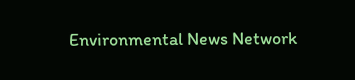Environmental News Network